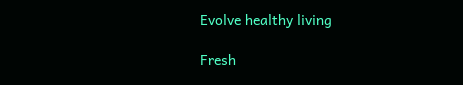Evolve healthy living

Fresh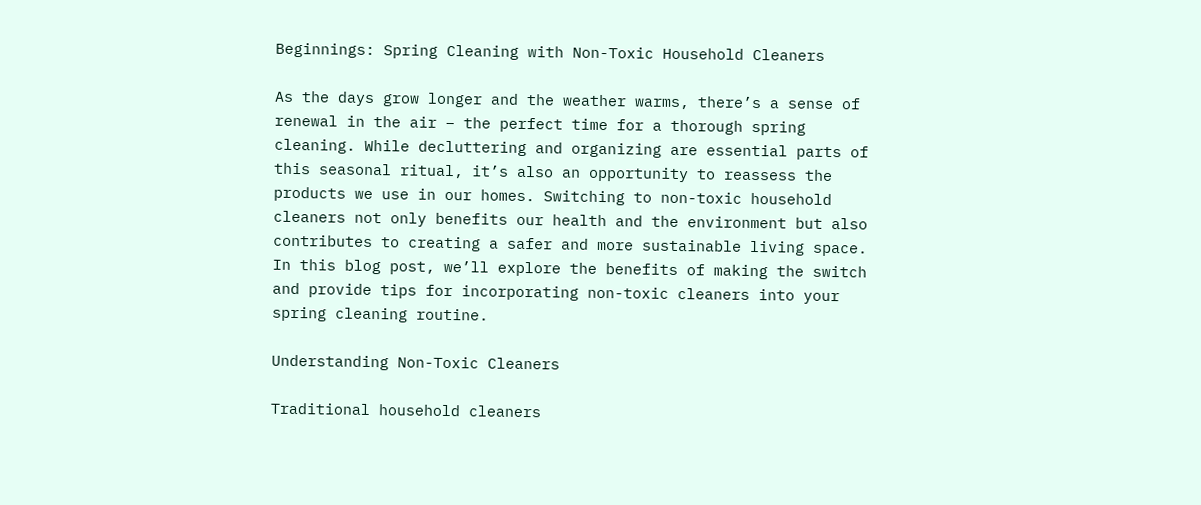Beginnings: Spring Cleaning with Non-Toxic Household Cleaners

As the days grow longer and the weather warms, there’s a sense of renewal in the air – the perfect time for a thorough spring cleaning. While decluttering and organizing are essential parts of this seasonal ritual, it’s also an opportunity to reassess the products we use in our homes. Switching to non-toxic household cleaners not only benefits our health and the environment but also contributes to creating a safer and more sustainable living space. In this blog post, we’ll explore the benefits of making the switch and provide tips for incorporating non-toxic cleaners into your spring cleaning routine.

Understanding Non-Toxic Cleaners

Traditional household cleaners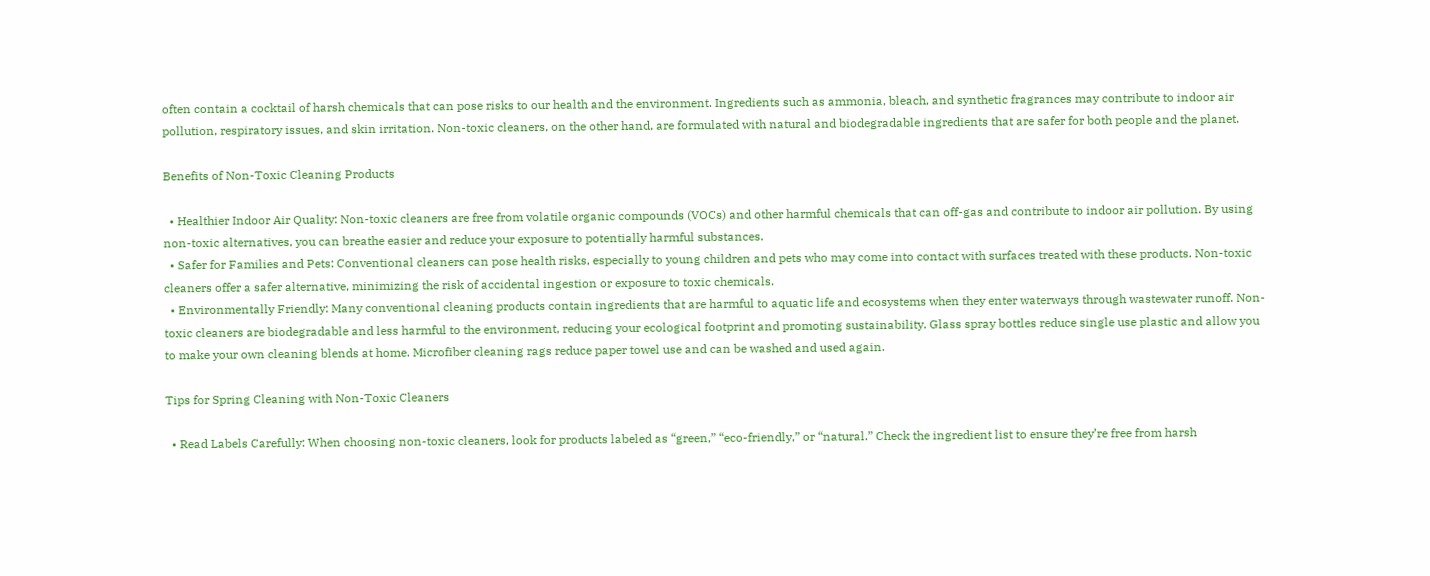often contain a cocktail of harsh chemicals that can pose risks to our health and the environment. Ingredients such as ammonia, bleach, and synthetic fragrances may contribute to indoor air pollution, respiratory issues, and skin irritation. Non-toxic cleaners, on the other hand, are formulated with natural and biodegradable ingredients that are safer for both people and the planet.

Benefits of Non-Toxic Cleaning Products

  • Healthier Indoor Air Quality: Non-toxic cleaners are free from volatile organic compounds (VOCs) and other harmful chemicals that can off-gas and contribute to indoor air pollution. By using non-toxic alternatives, you can breathe easier and reduce your exposure to potentially harmful substances.
  • Safer for Families and Pets: Conventional cleaners can pose health risks, especially to young children and pets who may come into contact with surfaces treated with these products. Non-toxic cleaners offer a safer alternative, minimizing the risk of accidental ingestion or exposure to toxic chemicals.
  • Environmentally Friendly: Many conventional cleaning products contain ingredients that are harmful to aquatic life and ecosystems when they enter waterways through wastewater runoff. Non-toxic cleaners are biodegradable and less harmful to the environment, reducing your ecological footprint and promoting sustainability. Glass spray bottles reduce single use plastic and allow you to make your own cleaning blends at home. Microfiber cleaning rags reduce paper towel use and can be washed and used again.

Tips for Spring Cleaning with Non-Toxic Cleaners

  • Read Labels Carefully: When choosing non-toxic cleaners, look for products labeled as “green,” “eco-friendly,” or “natural.” Check the ingredient list to ensure they’re free from harsh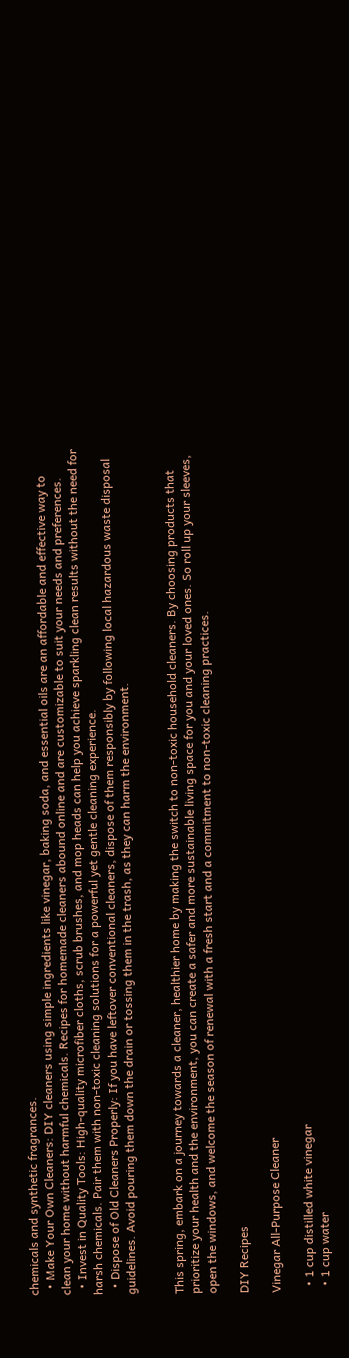chemicals and synthetic fragrances.
  • Make Your Own Cleaners: DIY cleaners using simple ingredients like vinegar, baking soda, and essential oils are an affordable and effective way to clean your home without harmful chemicals. Recipes for homemade cleaners abound online and are customizable to suit your needs and preferences.
  • Invest in Quality Tools: High-quality microfiber cloths, scrub brushes, and mop heads can help you achieve sparkling clean results without the need for harsh chemicals. Pair them with non-toxic cleaning solutions for a powerful yet gentle cleaning experience.
  • Dispose of Old Cleaners Properly: If you have leftover conventional cleaners, dispose of them responsibly by following local hazardous waste disposal guidelines. Avoid pouring them down the drain or tossing them in the trash, as they can harm the environment.


This spring, embark on a journey towards a cleaner, healthier home by making the switch to non-toxic household cleaners. By choosing products that prioritize your health and the environment, you can create a safer and more sustainable living space for you and your loved ones. So roll up your sleeves, open the windows, and welcome the season of renewal with a fresh start and a commitment to non-toxic cleaning practices.

DIY Recipes

Vinegar All-Purpose Cleaner

  • 1 cup distilled white vinegar
  • 1 cup water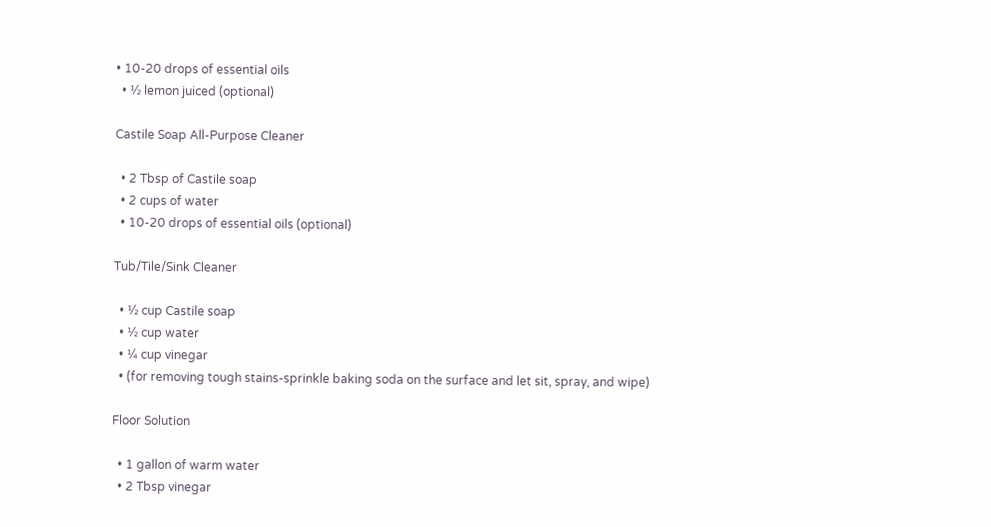• 10-20 drops of essential oils
  • ½ lemon juiced (optional)

Castile Soap All-Purpose Cleaner

  • 2 Tbsp of Castile soap
  • 2 cups of water
  • 10-20 drops of essential oils (optional)

Tub/Tile/Sink Cleaner

  • ½ cup Castile soap
  • ½ cup water
  • ¼ cup vinegar
  • (for removing tough stains-sprinkle baking soda on the surface and let sit, spray, and wipe)

Floor Solution

  • 1 gallon of warm water
  • 2 Tbsp vinegar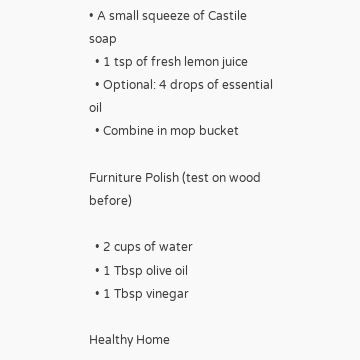• A small squeeze of Castile soap
  • 1 tsp of fresh lemon juice
  • Optional: 4 drops of essential oil
  • Combine in mop bucket

Furniture Polish (test on wood before)

  • 2 cups of water
  • 1 Tbsp olive oil
  • 1 Tbsp vinegar

Healthy Home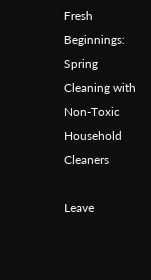Fresh Beginnings: Spring Cleaning with Non-Toxic Household Cleaners

Leave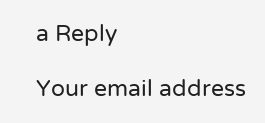a Reply

Your email address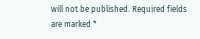will not be published. Required fields are marked *